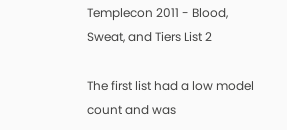Templecon 2011 - Blood, Sweat, and Tiers List 2

The first list had a low model count and was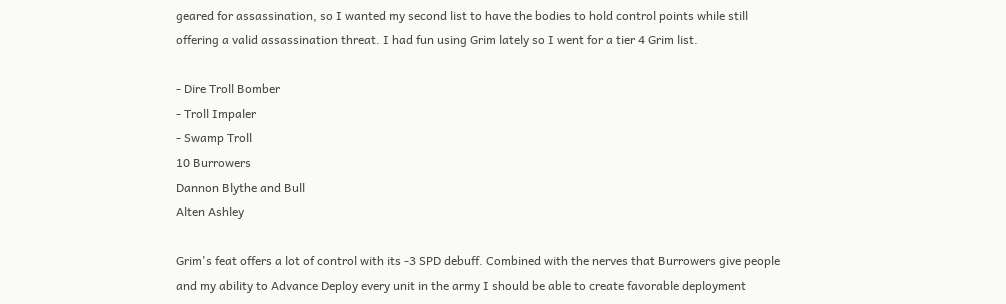geared for assassination, so I wanted my second list to have the bodies to hold control points while still offering a valid assassination threat. I had fun using Grim lately so I went for a tier 4 Grim list.

- Dire Troll Bomber
- Troll Impaler
- Swamp Troll
10 Burrowers
Dannon Blythe and Bull
Alten Ashley

Grim's feat offers a lot of control with its -3 SPD debuff. Combined with the nerves that Burrowers give people and my ability to Advance Deploy every unit in the army I should be able to create favorable deployment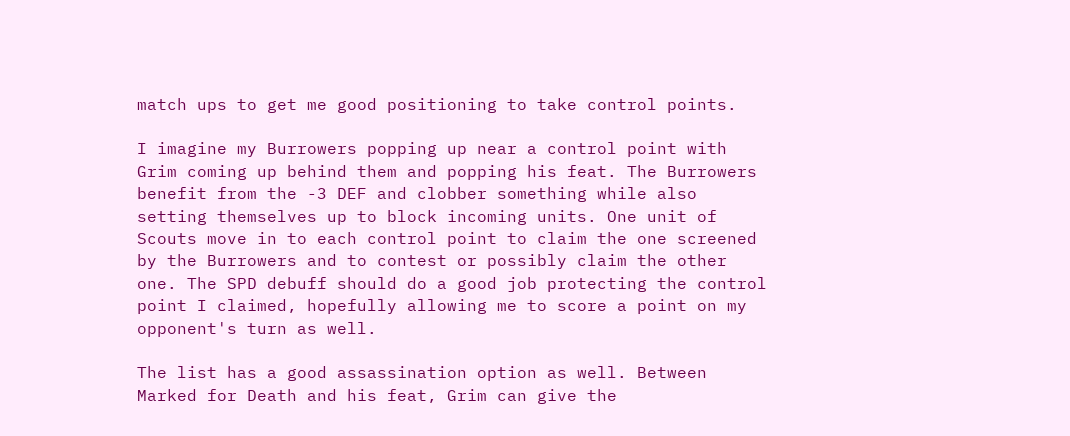match ups to get me good positioning to take control points.

I imagine my Burrowers popping up near a control point with Grim coming up behind them and popping his feat. The Burrowers benefit from the -3 DEF and clobber something while also setting themselves up to block incoming units. One unit of Scouts move in to each control point to claim the one screened by the Burrowers and to contest or possibly claim the other one. The SPD debuff should do a good job protecting the control point I claimed, hopefully allowing me to score a point on my opponent's turn as well.

The list has a good assassination option as well. Between Marked for Death and his feat, Grim can give the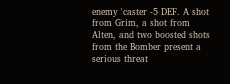enemy 'caster -5 DEF. A shot from Grim, a shot from Alten, and two boosted shots from the Bomber present a serious threat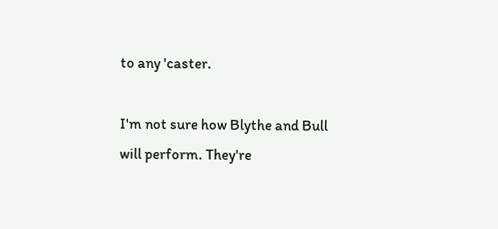to any 'caster.

I'm not sure how Blythe and Bull will perform. They're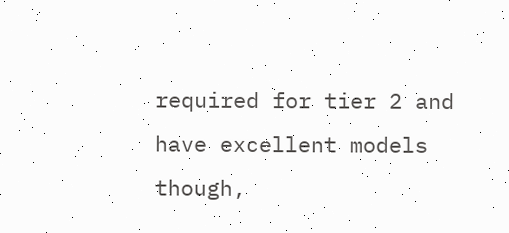required for tier 2 and have excellent models though,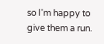so I'm happy to give them a run.